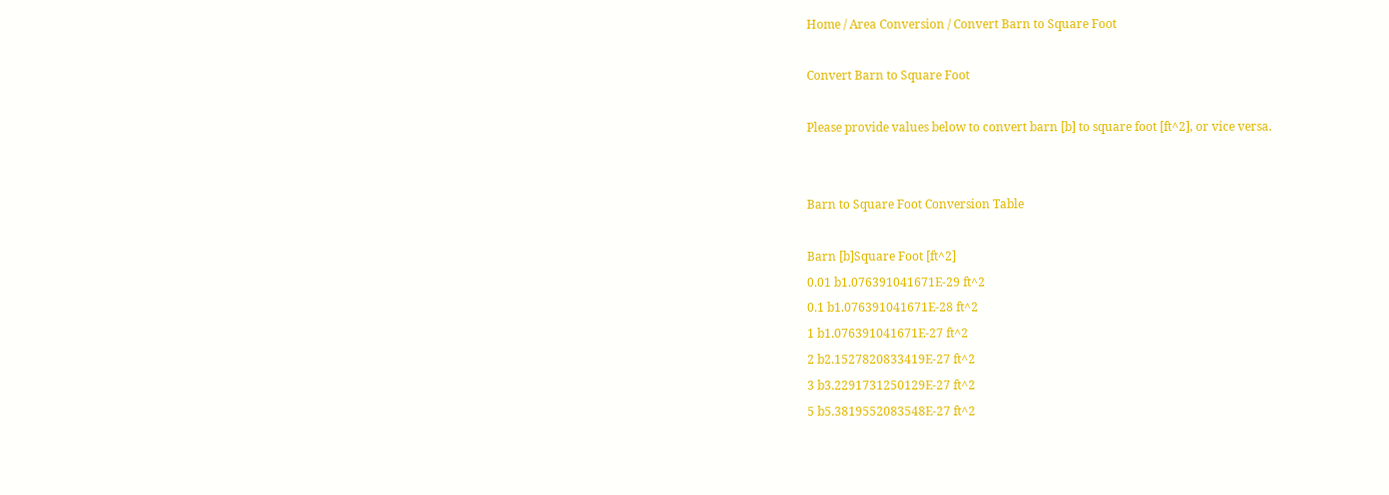Home / Area Conversion / Convert Barn to Square Foot

Convert Barn to Square Foot

Please provide values below to convert barn [b] to square foot [ft^2], or vice versa.


Barn to Square Foot Conversion Table

Barn [b]Square Foot [ft^2]
0.01 b1.076391041671E-29 ft^2
0.1 b1.076391041671E-28 ft^2
1 b1.076391041671E-27 ft^2
2 b2.1527820833419E-27 ft^2
3 b3.2291731250129E-27 ft^2
5 b5.3819552083548E-27 ft^2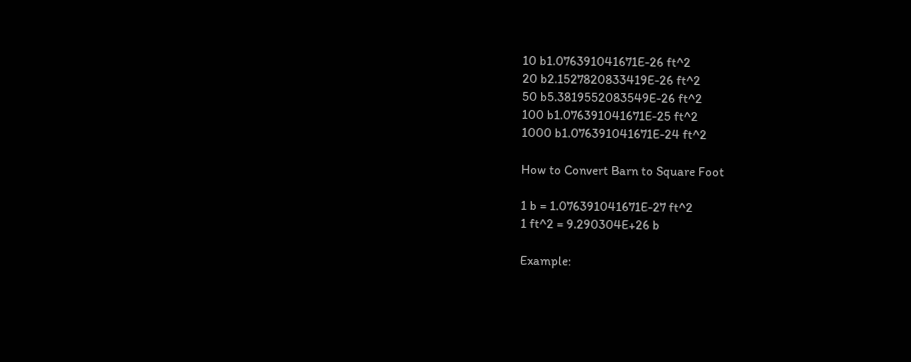10 b1.076391041671E-26 ft^2
20 b2.1527820833419E-26 ft^2
50 b5.3819552083549E-26 ft^2
100 b1.076391041671E-25 ft^2
1000 b1.076391041671E-24 ft^2

How to Convert Barn to Square Foot

1 b = 1.076391041671E-27 ft^2
1 ft^2 = 9.290304E+26 b

Example: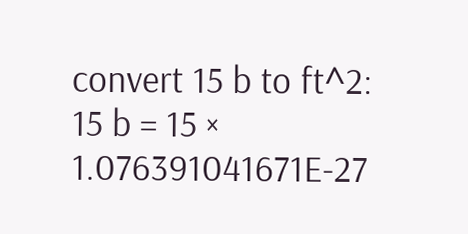convert 15 b to ft^2:
15 b = 15 × 1.076391041671E-27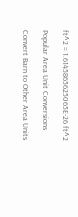ft^2 = 1.6145865625065E-26 ft^2

Popular Area Unit Conversions

Convert Barn to Other Area Units